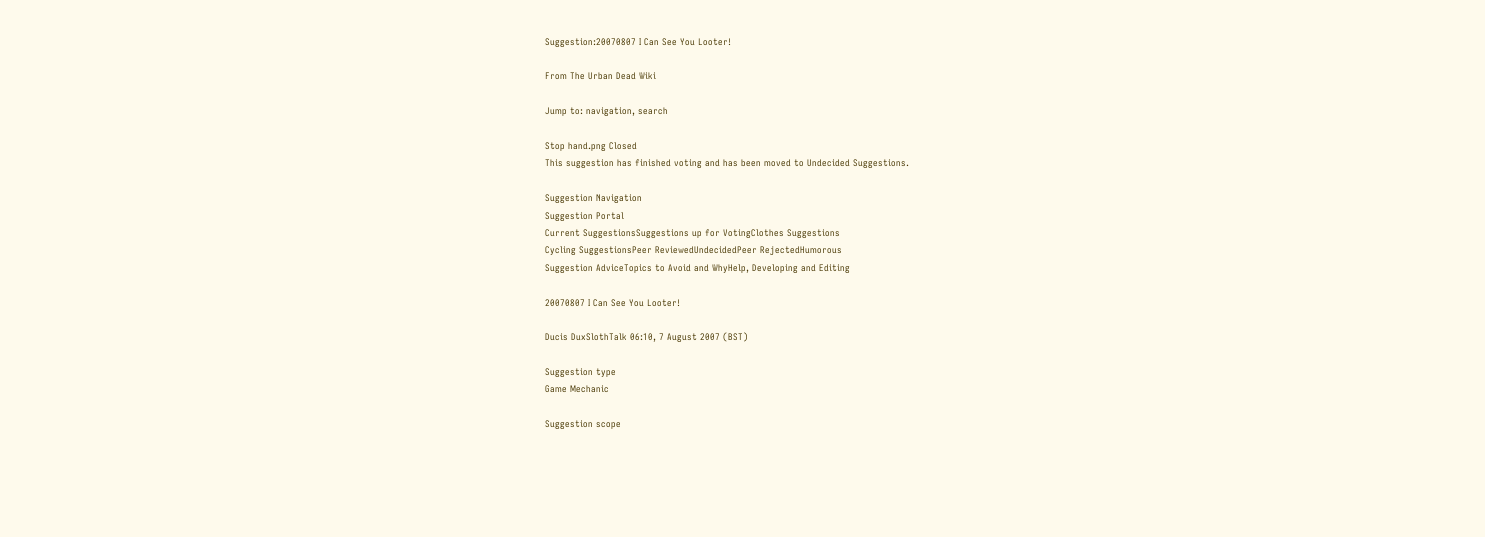Suggestion:20070807 I Can See You Looter!

From The Urban Dead Wiki

Jump to: navigation, search

Stop hand.png Closed
This suggestion has finished voting and has been moved to Undecided Suggestions.

Suggestion Navigation
Suggestion Portal
Current SuggestionsSuggestions up for VotingClothes Suggestions
Cycling SuggestionsPeer ReviewedUndecidedPeer RejectedHumorous
Suggestion AdviceTopics to Avoid and WhyHelp, Developing and Editing

20070807 I Can See You Looter!

Ducis DuxSlothTalk 06:10, 7 August 2007 (BST)

Suggestion type
Game Mechanic

Suggestion scope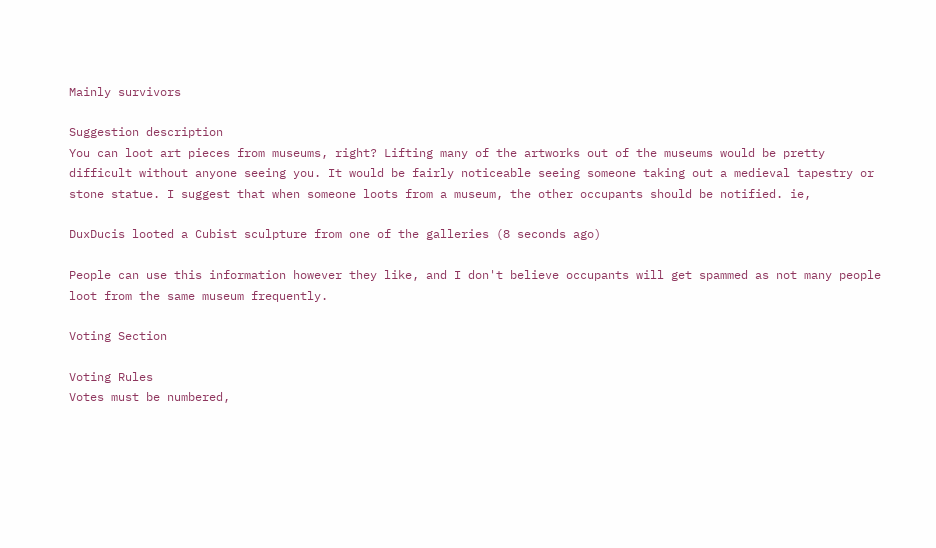Mainly survivors

Suggestion description
You can loot art pieces from museums, right? Lifting many of the artworks out of the museums would be pretty difficult without anyone seeing you. It would be fairly noticeable seeing someone taking out a medieval tapestry or stone statue. I suggest that when someone loots from a museum, the other occupants should be notified. ie,

DuxDucis looted a Cubist sculpture from one of the galleries (8 seconds ago)

People can use this information however they like, and I don't believe occupants will get spammed as not many people loot from the same museum frequently.

Voting Section

Voting Rules
Votes must be numbered,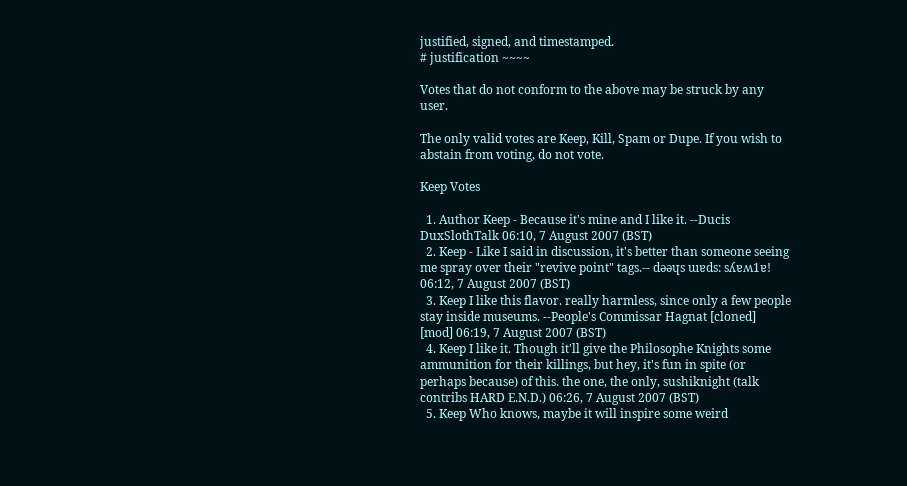justified, signed, and timestamped.
# justification ~~~~

Votes that do not conform to the above may be struck by any user.

The only valid votes are Keep, Kill, Spam or Dupe. If you wish to abstain from voting, do not vote.

Keep Votes

  1. Author Keep - Because it's mine and I like it. --Ducis DuxSlothTalk 06:10, 7 August 2007 (BST)
  2. Keep - Like I said in discussion, it's better than someone seeing me spray over their "revive point" tags.-- dǝǝɥs ɯɐds: sʎɐʍ1ɐ! 06:12, 7 August 2007 (BST)
  3. Keep I like this flavor. really harmless, since only a few people stay inside museums. --People's Commissar Hagnat [cloned] [mod] 06:19, 7 August 2007 (BST)
  4. Keep I like it. Though it'll give the Philosophe Knights some ammunition for their killings, but hey, it's fun in spite (or perhaps because) of this. the one, the only, sushiknight (talk contribs HARD E.N.D.) 06:26, 7 August 2007 (BST)
  5. Keep Who knows, maybe it will inspire some weird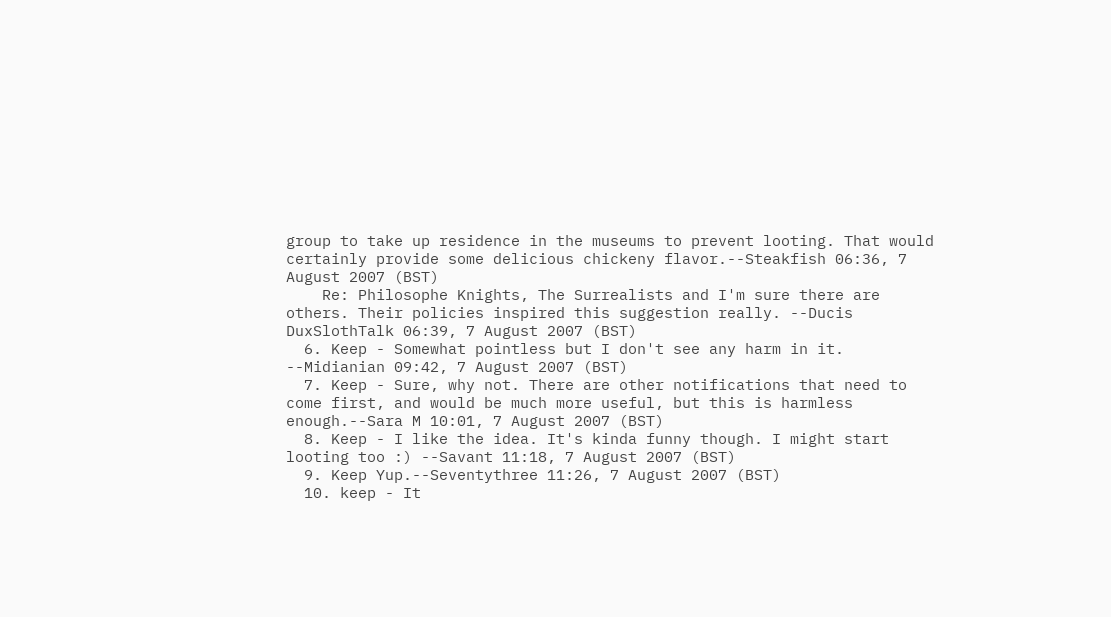group to take up residence in the museums to prevent looting. That would certainly provide some delicious chickeny flavor.--Steakfish 06:36, 7 August 2007 (BST)
    Re: Philosophe Knights, The Surrealists and I'm sure there are others. Their policies inspired this suggestion really. --Ducis DuxSlothTalk 06:39, 7 August 2007 (BST)
  6. Keep - Somewhat pointless but I don't see any harm in it. --Midianian 09:42, 7 August 2007 (BST)
  7. Keep - Sure, why not. There are other notifications that need to come first, and would be much more useful, but this is harmless enough.--Sara M 10:01, 7 August 2007 (BST)
  8. Keep - I like the idea. It's kinda funny though. I might start looting too :) --Savant 11:18, 7 August 2007 (BST)
  9. Keep Yup.--Seventythree 11:26, 7 August 2007 (BST)
  10. keep - It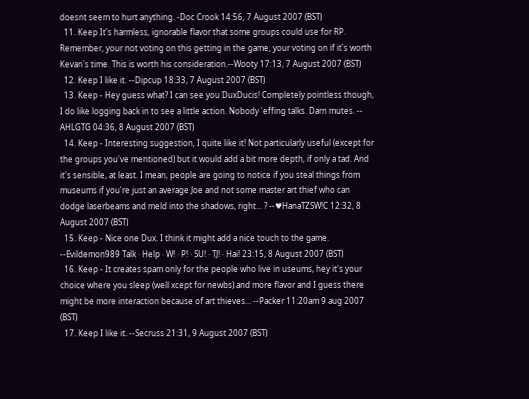doesnt seem to hurt anything. -Doc Crook 14:56, 7 August 2007 (BST)
  11. Keep It's harmless, ignorable flavor that some groups could use for RP. Remember, your not voting on this getting in the game, your voting on if it's worth Kevan's time. This is worth his consideration.--Wooty 17:13, 7 August 2007 (BST)
  12. Keep I like it. --Dipcup 18:33, 7 August 2007 (BST)
  13. Keep - Hey guess what? I can see you DuxDucis! Completely pointless though, I do like logging back in to see a little action. Nobody 'effing talks. Darn mutes. --  AHLGTG 04:36, 8 August 2007 (BST)
  14. Keep - Interesting suggestion, I quite like it! Not particularly useful (except for the groups you've mentioned) but it would add a bit more depth, if only a tad. And it's sensible, at least. I mean, people are going to notice if you steal things from museums if you're just an average Joe and not some master art thief who can dodge laserbeams and meld into the shadows, right... ? --♥HanaTZSW!C 12:32, 8 August 2007 (BST)
  15. Keep - Nice one Dux. I think it might add a nice touch to the game. --Evildemon989 Talk · Help · W! · P! · SU! · TJ! · Hai! 23:15, 8 August 2007 (BST)
  16. Keep - It creates spam only for the people who live in useums, hey it's your choice where you sleep (well xcept for newbs) and more flavor and I guess there might be more interaction because of art thieves... --Packer 11:20am 9 aug 2007 (BST)
  17. Keep I like it. --Secruss 21:31, 9 August 2007 (BST)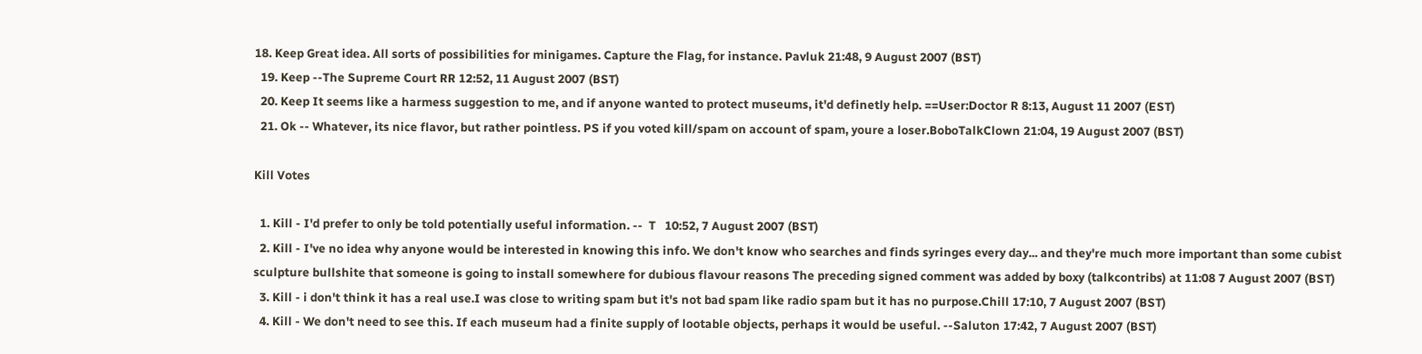18. Keep Great idea. All sorts of possibilities for minigames. Capture the Flag, for instance. Pavluk 21:48, 9 August 2007 (BST)
  19. Keep --The Supreme Court RR 12:52, 11 August 2007 (BST)
  20. Keep It seems like a harmess suggestion to me, and if anyone wanted to protect museums, it'd definetly help. ==User:Doctor R 8:13, August 11 2007 (EST)
  21. Ok -- Whatever, its nice flavor, but rather pointless. PS if you voted kill/spam on account of spam, youre a loser.BoboTalkClown 21:04, 19 August 2007 (BST)

Kill Votes

  1. Kill - I'd prefer to only be told potentially useful information. --  T   10:52, 7 August 2007 (BST)
  2. Kill - I've no idea why anyone would be interested in knowing this info. We don't know who searches and finds syringes every day... and they're much more important than some cubist sculpture bullshite that someone is going to install somewhere for dubious flavour reasons The preceding signed comment was added by boxy (talkcontribs) at 11:08 7 August 2007 (BST)
  3. Kill - i don't think it has a real use.I was close to writing spam but it's not bad spam like radio spam but it has no purpose.Chill 17:10, 7 August 2007 (BST)
  4. Kill - We don't need to see this. If each museum had a finite supply of lootable objects, perhaps it would be useful. --Saluton 17:42, 7 August 2007 (BST)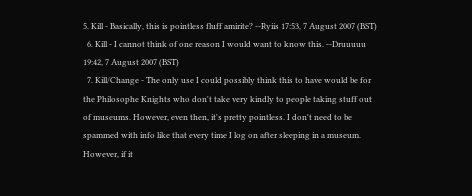5. Kill - Basically, this is pointless fluff amirite? --Ryiis 17:53, 7 August 2007 (BST)
  6. Kill - I cannot think of one reason I would want to know this. --Druuuuu 19:42, 7 August 2007 (BST)
  7. Kill/Change - The only use I could possibly think this to have would be for the Philosophe Knights who don't take very kindly to people taking stuff out of museums. However, even then, it's pretty pointless. I don't need to be spammed with info like that every time I log on after sleeping in a museum. However, if it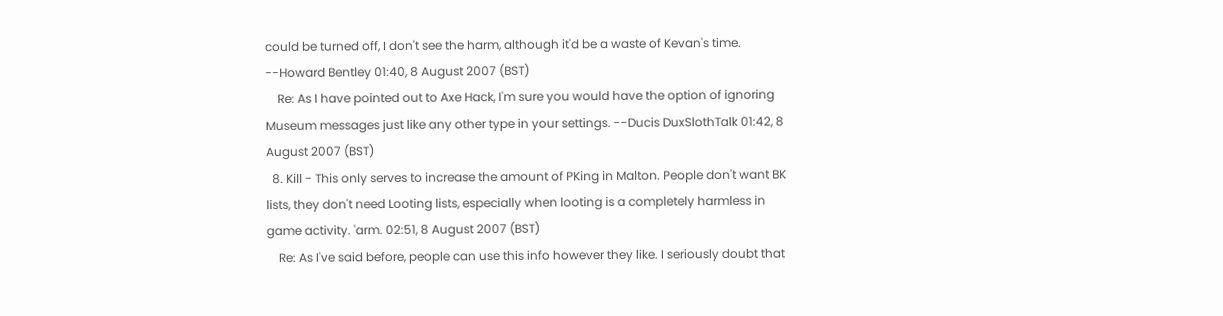could be turned off, I don't see the harm, although it'd be a waste of Kevan's time. --Howard Bentley 01:40, 8 August 2007 (BST)
    Re: As I have pointed out to Axe Hack, I'm sure you would have the option of ignoring Museum messages just like any other type in your settings. --Ducis DuxSlothTalk 01:42, 8 August 2007 (BST)
  8. Kill - This only serves to increase the amount of PKing in Malton. People don't want BK lists, they don't need Looting lists, especially when looting is a completely harmless in game activity. 'arm. 02:51, 8 August 2007 (BST)
    Re: As I've said before, people can use this info however they like. I seriously doubt that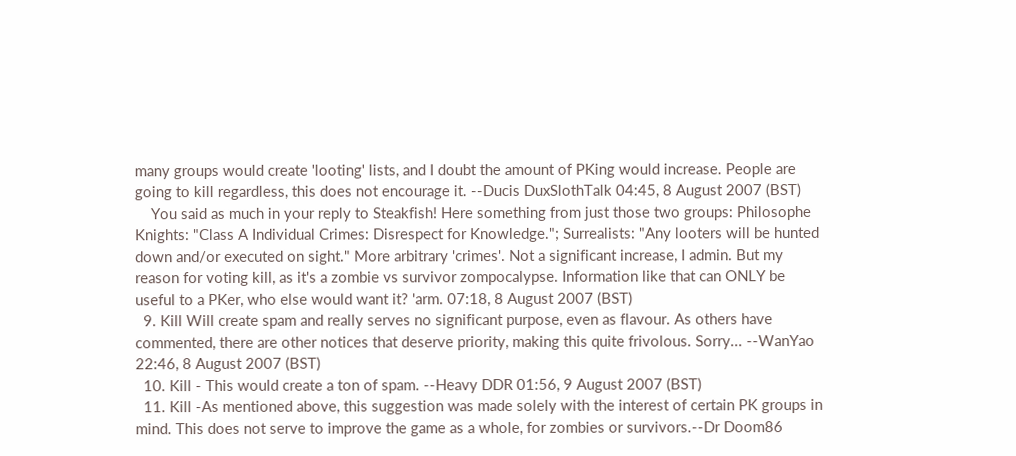many groups would create 'looting' lists, and I doubt the amount of PKing would increase. People are going to kill regardless, this does not encourage it. --Ducis DuxSlothTalk 04:45, 8 August 2007 (BST)
    You said as much in your reply to Steakfish! Here something from just those two groups: Philosophe Knights: "Class A Individual Crimes: Disrespect for Knowledge."; Surrealists: "Any looters will be hunted down and/or executed on sight." More arbitrary 'crimes'. Not a significant increase, I admin. But my reason for voting kill, as it's a zombie vs survivor zompocalypse. Information like that can ONLY be useful to a PKer, who else would want it? 'arm. 07:18, 8 August 2007 (BST)
  9. Kill Will create spam and really serves no significant purpose, even as flavour. As others have commented, there are other notices that deserve priority, making this quite frivolous. Sorry... --WanYao 22:46, 8 August 2007 (BST)
  10. Kill - This would create a ton of spam. --Heavy DDR 01:56, 9 August 2007 (BST)
  11. Kill -As mentioned above, this suggestion was made solely with the interest of certain PK groups in mind. This does not serve to improve the game as a whole, for zombies or survivors.--Dr Doom86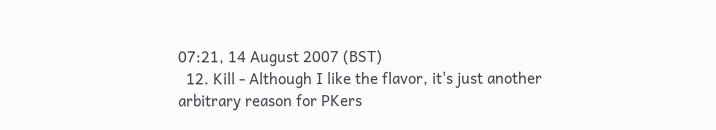07:21, 14 August 2007 (BST)
  12. Kill - Although I like the flavor, it's just another arbitrary reason for PKers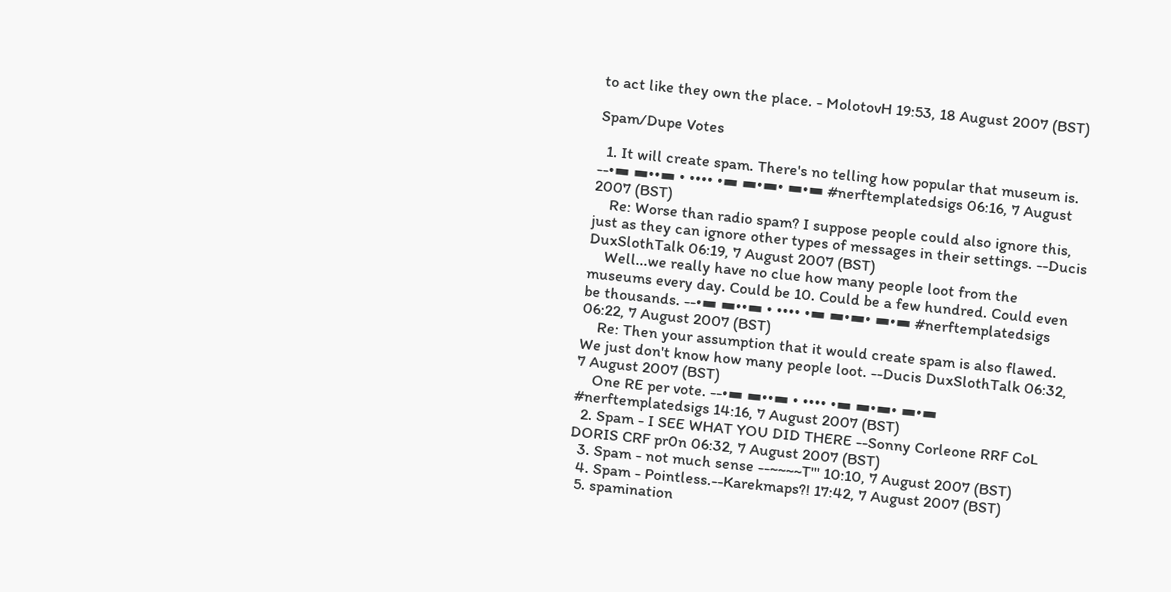to act like they own the place. - MolotovH 19:53, 18 August 2007 (BST)

Spam/Dupe Votes

  1. It will create spam. There's no telling how popular that museum is. --•▬ ▬••▬ • •••• •▬ ▬•▬• ▬•▬ #nerftemplatedsigs 06:16, 7 August 2007 (BST)
    Re: Worse than radio spam? I suppose people could also ignore this, just as they can ignore other types of messages in their settings. --Ducis DuxSlothTalk 06:19, 7 August 2007 (BST)
    Well...we really have no clue how many people loot from the museums every day. Could be 10. Could be a few hundred. Could even be thousands. --•▬ ▬••▬ • •••• •▬ ▬•▬• ▬•▬ #nerftemplatedsigs 06:22, 7 August 2007 (BST)
    Re: Then your assumption that it would create spam is also flawed. We just don't know how many people loot. --Ducis DuxSlothTalk 06:32, 7 August 2007 (BST)
    One RE per vote. --•▬ ▬••▬ • •••• •▬ ▬•▬• ▬•▬ #nerftemplatedsigs 14:16, 7 August 2007 (BST)
  2. Spam - I SEE WHAT YOU DID THERE --Sonny Corleone RRF CoL DORIS CRF pr0n 06:32, 7 August 2007 (BST)
  3. Spam - not much sense --~~~~T''' 10:10, 7 August 2007 (BST)
  4. Spam - Pointless.--Karekmaps?! 17:42, 7 August 2007 (BST)
  5. spamination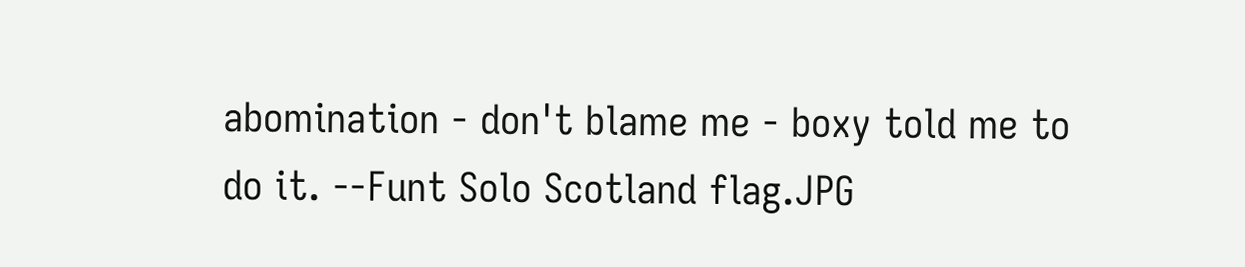abomination - don't blame me - boxy told me to do it. --Funt Solo Scotland flag.JPG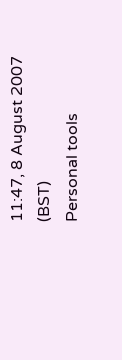11:47, 8 August 2007 (BST)
Personal tools